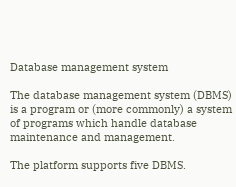Database management system

The database management system (DBMS) is a program or (more commonly) a system of programs which handle database maintenance and management.

The platform supports five DBMS.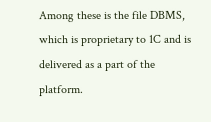Among these is the file DBMS, which is proprietary to 1C and is delivered as a part of the platform.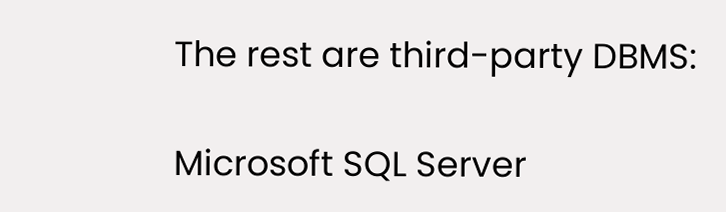The rest are third-party DBMS:

Microsoft SQL Server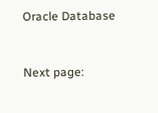Oracle Database


Next page: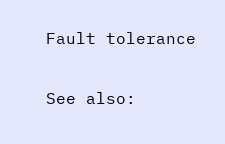Fault tolerance

See also: